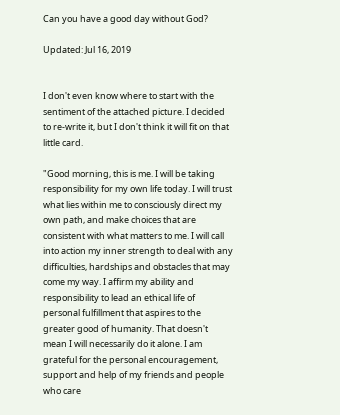Can you have a good day without God?

Updated: Jul 16, 2019


I don't even know where to start with the sentiment of the attached picture. I decided to re-write it, but I don't think it will fit on that little card.

"Good morning, this is me. I will be taking responsibility for my own life today. I will trust what lies within me to consciously direct my own path, and make choices that are consistent with what matters to me. I will call into action my inner strength to deal with any difficulties, hardships and obstacles that may come my way. I affirm my ability and responsibility to lead an ethical life of personal fulfillment that aspires to the greater good of humanity. That doesn't mean I will necessarily do it alone. I am grateful for the personal encouragement, support and help of my friends and people who care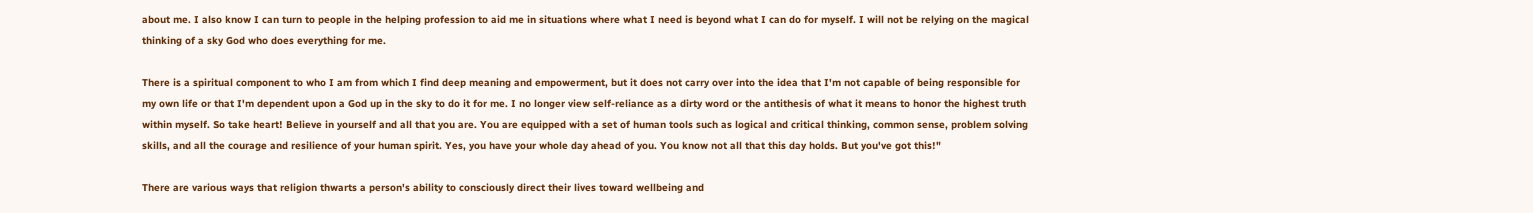about me. I also know I can turn to people in the helping profession to aid me in situations where what I need is beyond what I can do for myself. I will not be relying on the magical thinking of a sky God who does everything for me.

There is a spiritual component to who I am from which I find deep meaning and empowerment, but it does not carry over into the idea that I'm not capable of being responsible for my own life or that I'm dependent upon a God up in the sky to do it for me. I no longer view self-reliance as a dirty word or the antithesis of what it means to honor the highest truth within myself. So take heart! Believe in yourself and all that you are. You are equipped with a set of human tools such as logical and critical thinking, common sense, problem solving skills, and all the courage and resilience of your human spirit. Yes, you have your whole day ahead of you. You know not all that this day holds. But you've got this!"

There are various ways that religion thwarts a person's ability to consciously direct their lives toward wellbeing and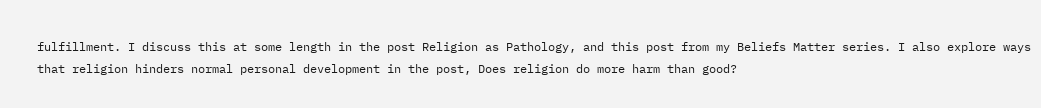fulfillment. I discuss this at some length in the post Religion as Pathology, and this post from my Beliefs Matter series. I also explore ways that religion hinders normal personal development in the post, Does religion do more harm than good?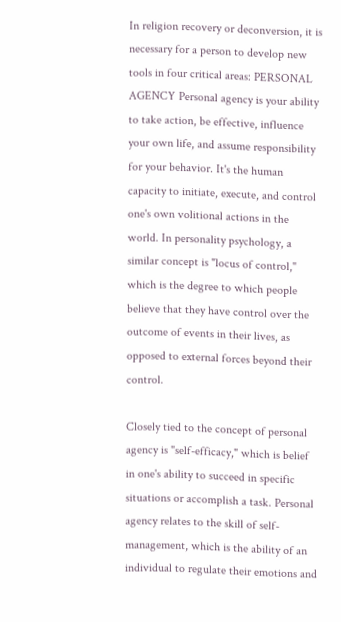In religion recovery or deconversion, it is necessary for a person to develop new tools in four critical areas: PERSONAL AGENCY Personal agency is your ability to take action, be effective, influence your own life, and assume responsibility for your behavior. It's the human capacity to initiate, execute, and control one's own volitional actions in the world. In personality psychology, a similar concept is "locus of control," which is the degree to which people believe that they have control over the outcome of events in their lives, as opposed to external forces beyond their control.

Closely tied to the concept of personal agency is "self-efficacy," which is belief in one's ability to succeed in specific situations or accomplish a task. Personal agency relates to the skill of self-management, which is the ability of an individual to regulate their emotions and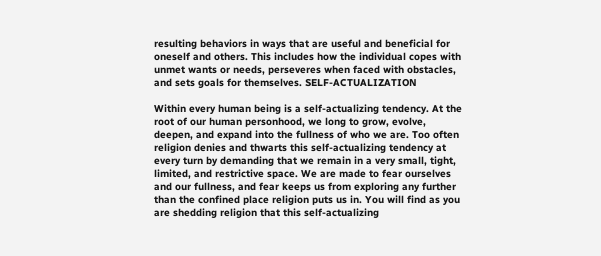resulting behaviors in ways that are useful and beneficial for oneself and others. This includes how the individual copes with unmet wants or needs, perseveres when faced with obstacles, and sets goals for themselves. SELF-ACTUALIZATION

Within every human being is a self-actualizing tendency. At the root of our human personhood, we long to grow, evolve, deepen, and expand into the fullness of who we are. Too often religion denies and thwarts this self-actualizing tendency at every turn by demanding that we remain in a very small, tight, limited, and restrictive space. We are made to fear ourselves and our fullness, and fear keeps us from exploring any further than the confined place religion puts us in. You will find as you are shedding religion that this self-actualizing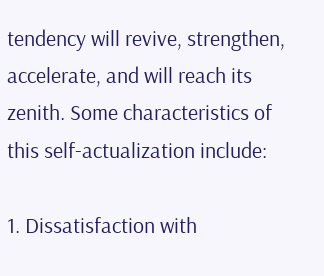tendency will revive, strengthen, accelerate, and will reach its zenith. Some characteristics of this self-actualization include:

1. Dissatisfaction with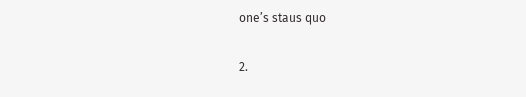one’s staus quo

2.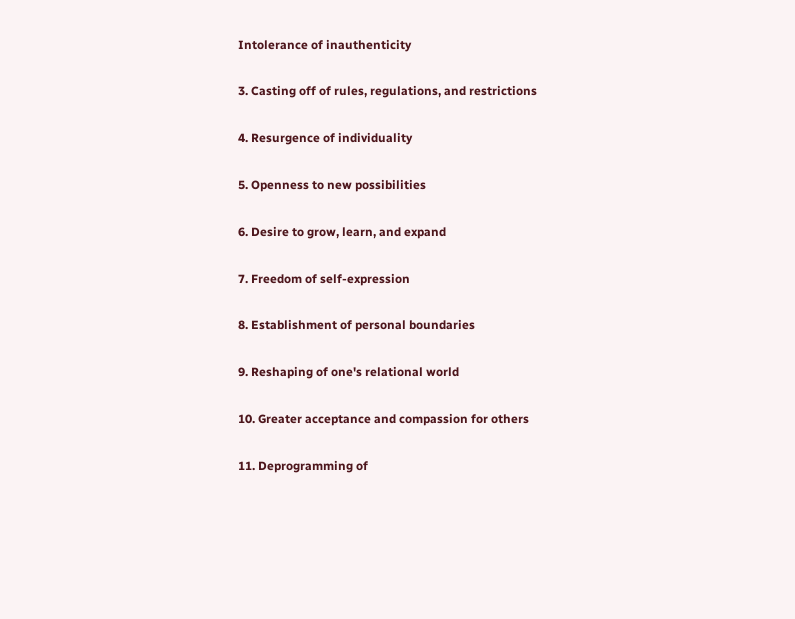Intolerance of inauthenticity

3. Casting off of rules, regulations, and restrictions

4. Resurgence of individuality

5. Openness to new possibilities

6. Desire to grow, learn, and expand

7. Freedom of self-expression

8. Establishment of personal boundaries

9. Reshaping of one's relational world

10. Greater acceptance and compassion for others

11. Deprogramming of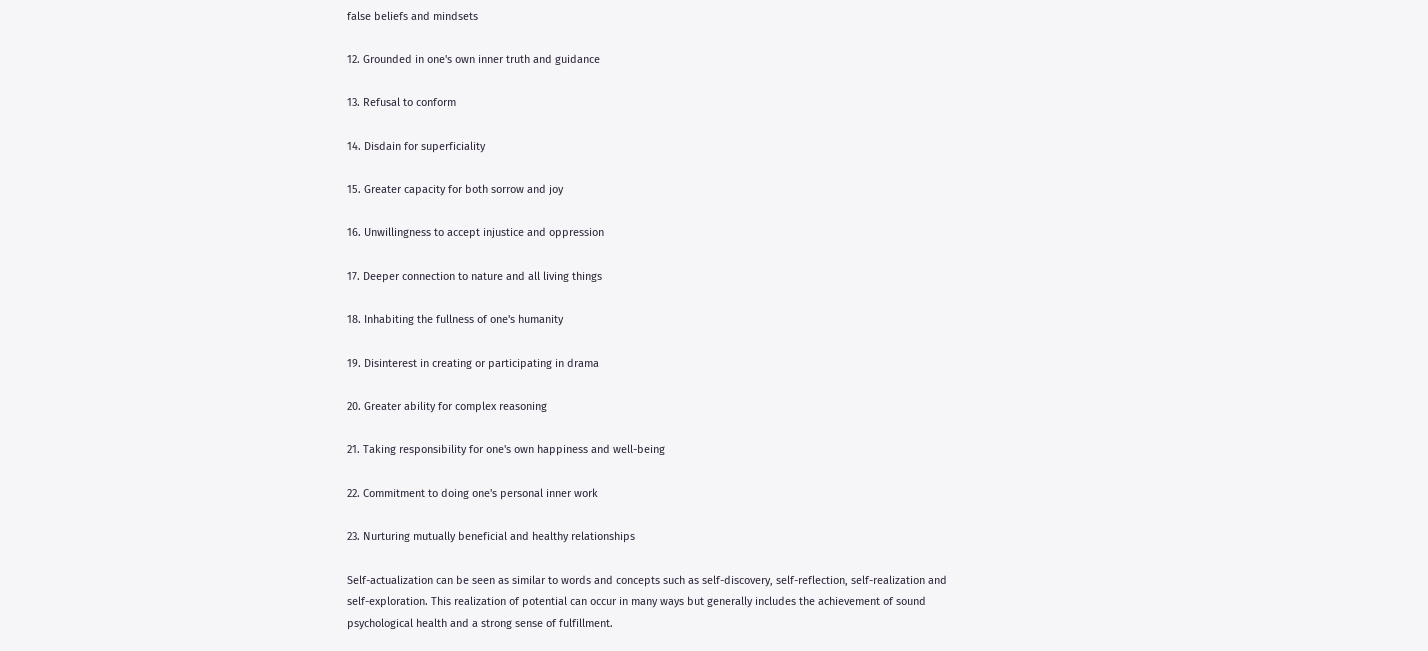false beliefs and mindsets

12. Grounded in one's own inner truth and guidance

13. Refusal to conform

14. Disdain for superficiality

15. Greater capacity for both sorrow and joy

16. Unwillingness to accept injustice and oppression

17. Deeper connection to nature and all living things

18. Inhabiting the fullness of one's humanity

19. Disinterest in creating or participating in drama

20. Greater ability for complex reasoning

21. Taking responsibility for one's own happiness and well-being

22. Commitment to doing one's personal inner work

23. Nurturing mutually beneficial and healthy relationships

Self-actualization can be seen as similar to words and concepts such as self-discovery, self-reflection, self-realization and self-exploration. This realization of potential can occur in many ways but generally includes the achievement of sound psychological health and a strong sense of fulfillment.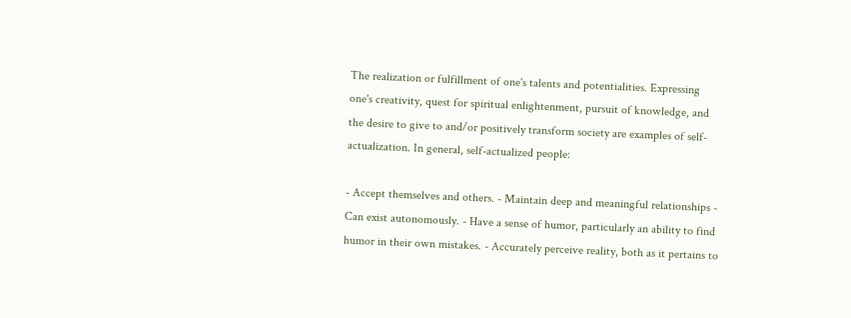The realization or fulfillment of one's talents and potentialities. Expressing one's creativity, quest for spiritual enlightenment, pursuit of knowledge, and the desire to give to and/or positively transform society are examples of self-actualization. In general, self-actualized people:

- Accept themselves and others. - Maintain deep and meaningful relationships - Can exist autonomously. - Have a sense of humor, particularly an ability to find humor in their own mistakes. - Accurately perceive reality, both as it pertains to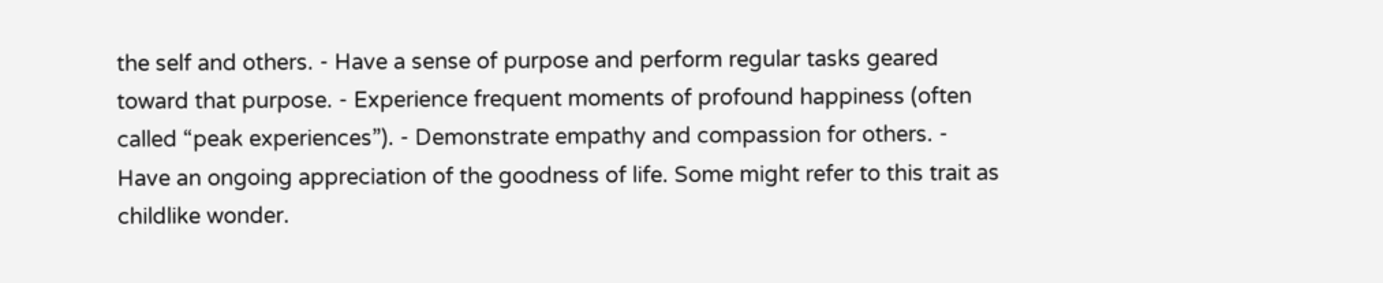the self and others. - Have a sense of purpose and perform regular tasks geared toward that purpose. - Experience frequent moments of profound happiness (often called “peak experiences”). - Demonstrate empathy and compassion for others. - Have an ongoing appreciation of the goodness of life. Some might refer to this trait as childlike wonder.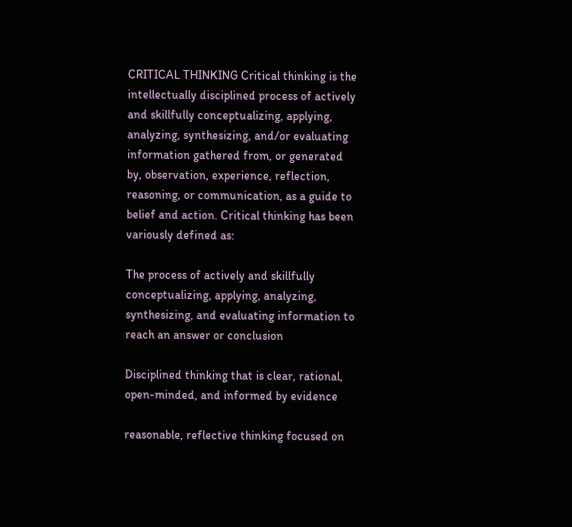CRITICAL THINKING Critical thinking is the intellectually disciplined process of actively and skillfully conceptualizing, applying, analyzing, synthesizing, and/or evaluating information gathered from, or generated by, observation, experience, reflection, reasoning, or communication, as a guide to belief and action. Critical thinking has been variously defined as:

The process of actively and skillfully conceptualizing, applying, analyzing, synthesizing, and evaluating information to reach an answer or conclusion

Disciplined thinking that is clear, rational, open-minded, and informed by evidence

reasonable, reflective thinking focused on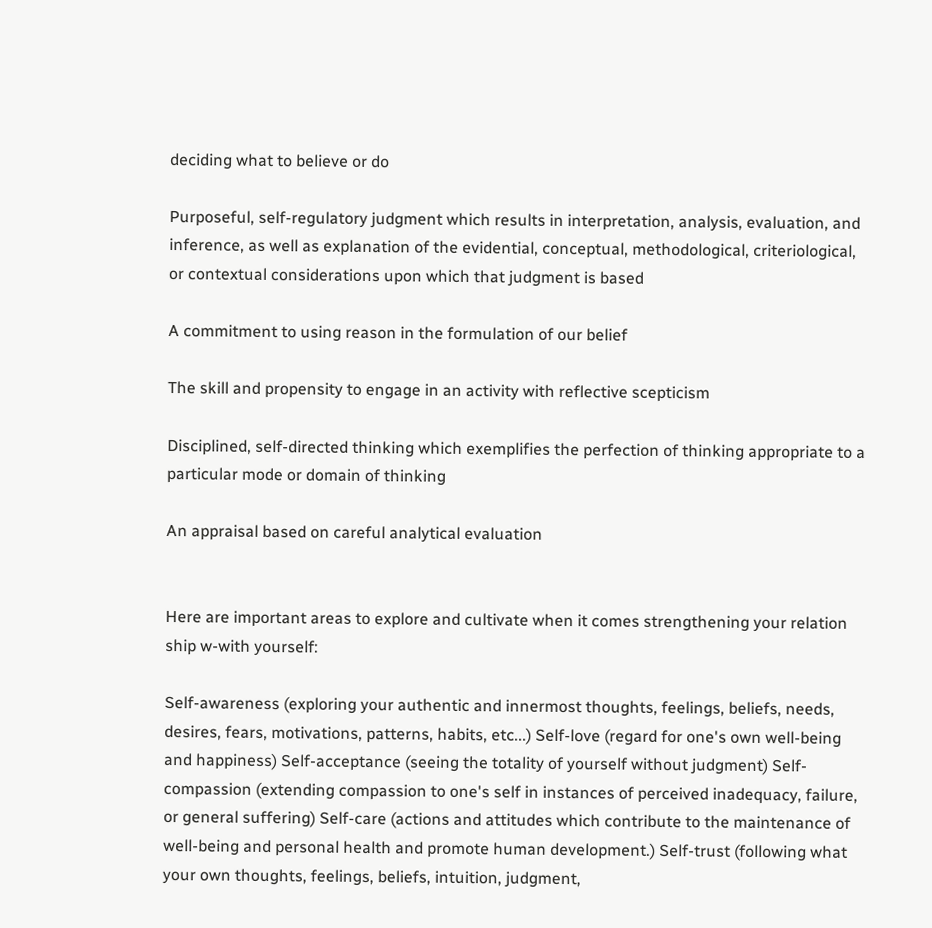deciding what to believe or do

Purposeful, self-regulatory judgment which results in interpretation, analysis, evaluation, and inference, as well as explanation of the evidential, conceptual, methodological, criteriological, or contextual considerations upon which that judgment is based

A commitment to using reason in the formulation of our belief

The skill and propensity to engage in an activity with reflective scepticism

Disciplined, self-directed thinking which exemplifies the perfection of thinking appropriate to a particular mode or domain of thinking

An appraisal based on careful analytical evaluation


Here are important areas to explore and cultivate when it comes strengthening your relation ship w-with yourself:

Self-awareness (exploring your authentic and innermost thoughts, feelings, beliefs, needs, desires, fears, motivations, patterns, habits, etc...) Self-love (regard for one's own well-being and happiness) Self-acceptance (seeing the totality of yourself without judgment) Self-compassion (extending compassion to one's self in instances of perceived inadequacy, failure, or general suffering) Self-care (actions and attitudes which contribute to the maintenance of well-being and personal health and promote human development.) Self-trust (following what your own thoughts, feelings, beliefs, intuition, judgment,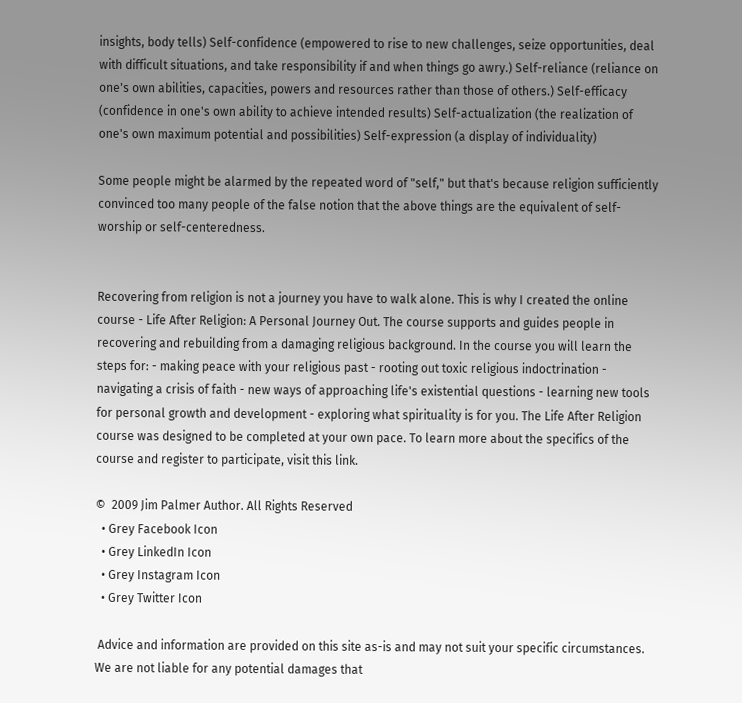insights, body tells) Self-confidence (empowered to rise to new challenges, seize opportunities, deal with difficult situations, and take responsibility if and when things go awry.) Self-reliance (reliance on one's own abilities, capacities, powers and resources rather than those of others.) Self-efficacy (confidence in one's own ability to achieve intended results) Self-actualization (the realization of one's own maximum potential and possibilities) Self-expression (a display of individuality)

Some people might be alarmed by the repeated word of "self," but that's because religion sufficiently convinced too many people of the false notion that the above things are the equivalent of self-worship or self-centeredness.


Recovering from religion is not a journey you have to walk alone. This is why I created the online course - Life After Religion: A Personal Journey Out. The course supports and guides people in recovering and rebuilding from a damaging religious background. In the course you will learn the steps for: - making peace with your religious past - rooting out toxic religious indoctrination - navigating a crisis of faith - new ways of approaching life's existential questions - learning new tools for personal growth and development - exploring what spirituality is for you. The Life After Religion course was designed to be completed at your own pace. To learn more about the specifics of the course and register to participate, visit this link.

©  2009 Jim Palmer Author. All Rights Reserved
  • Grey Facebook Icon
  • Grey LinkedIn Icon
  • Grey Instagram Icon
  • Grey Twitter Icon

 Advice and information are provided on this site as-is and may not suit your specific circumstances. We are not liable for any potential damages that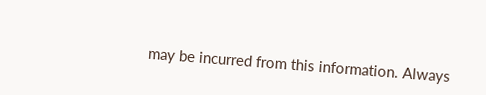may be incurred from this information. Always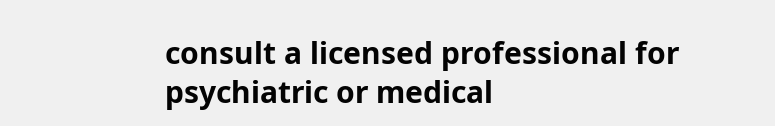consult a licensed professional for psychiatric or medical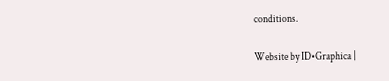conditions.

Website by ID•Graphica |